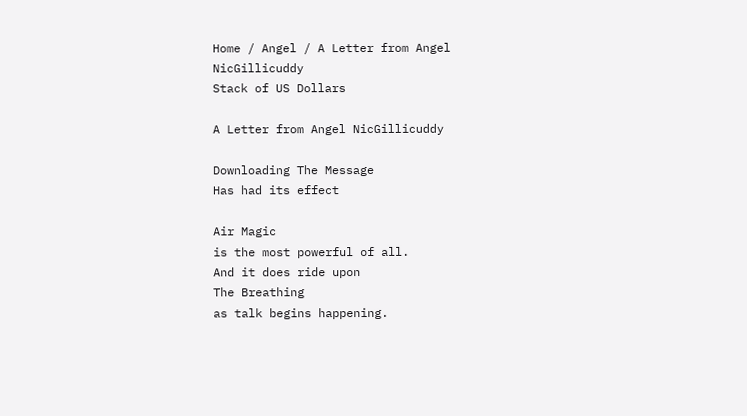Home / Angel / A Letter from Angel NicGillicuddy
Stack of US Dollars

A Letter from Angel NicGillicuddy

Downloading The Message
Has had its effect

Air Magic
is the most powerful of all.
And it does ride upon
The Breathing
as talk begins happening.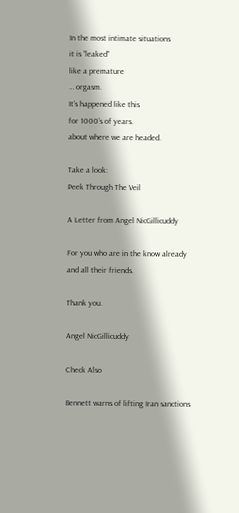In the most intimate situations
it is “leaked”
like a premature
… orgasm.
It’s happened like this
for 1000’s of years.
about where we are headed.

Take a look:
Peek Through The Veil

A Letter from Angel NicGillicuddy

For you who are in the know already
and all their friends.

Thank you.

Angel NicGillicuddy

Check Also

Bennett warns of lifting Iran sanctions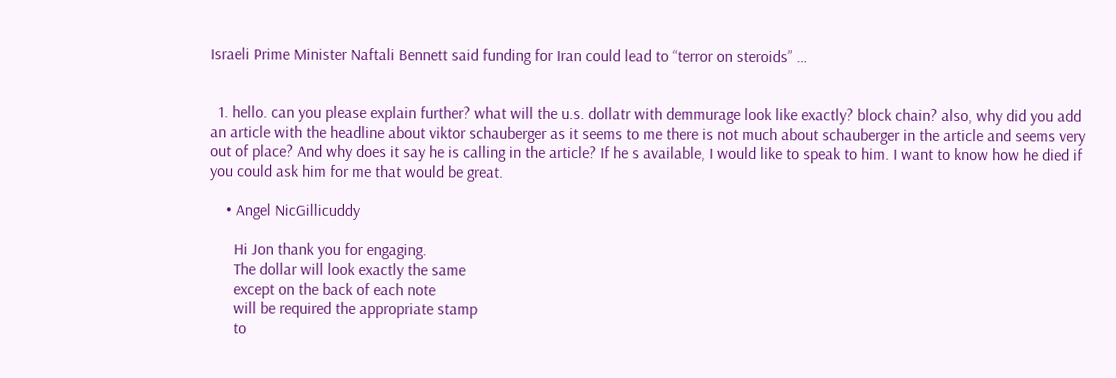Israeli Prime Minister Naftali Bennett said funding for Iran could lead to “terror on steroids” …


  1. hello. can you please explain further? what will the u.s. dollatr with demmurage look like exactly? block chain? also, why did you add an article with the headline about viktor schauberger as it seems to me there is not much about schauberger in the article and seems very out of place? And why does it say he is calling in the article? If he s available, I would like to speak to him. I want to know how he died if you could ask him for me that would be great.

    • Angel NicGillicuddy

      Hi Jon thank you for engaging.
      The dollar will look exactly the same
      except on the back of each note
      will be required the appropriate stamp
      to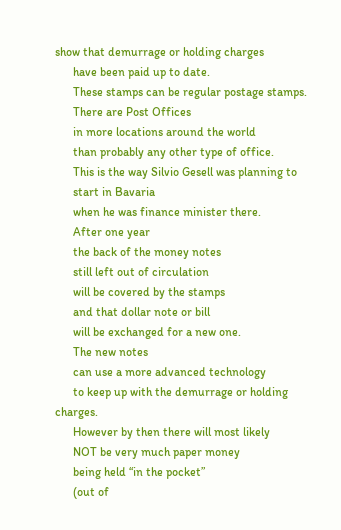show that demurrage or holding charges
      have been paid up to date.
      These stamps can be regular postage stamps.
      There are Post Offices
      in more locations around the world
      than probably any other type of office.
      This is the way Silvio Gesell was planning to
      start in Bavaria
      when he was finance minister there.
      After one year
      the back of the money notes
      still left out of circulation
      will be covered by the stamps
      and that dollar note or bill
      will be exchanged for a new one.
      The new notes
      can use a more advanced technology
      to keep up with the demurrage or holding charges.
      However by then there will most likely
      NOT be very much paper money
      being held “in the pocket”
      (out of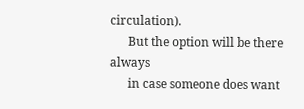circulation).
      But the option will be there always
      in case someone does want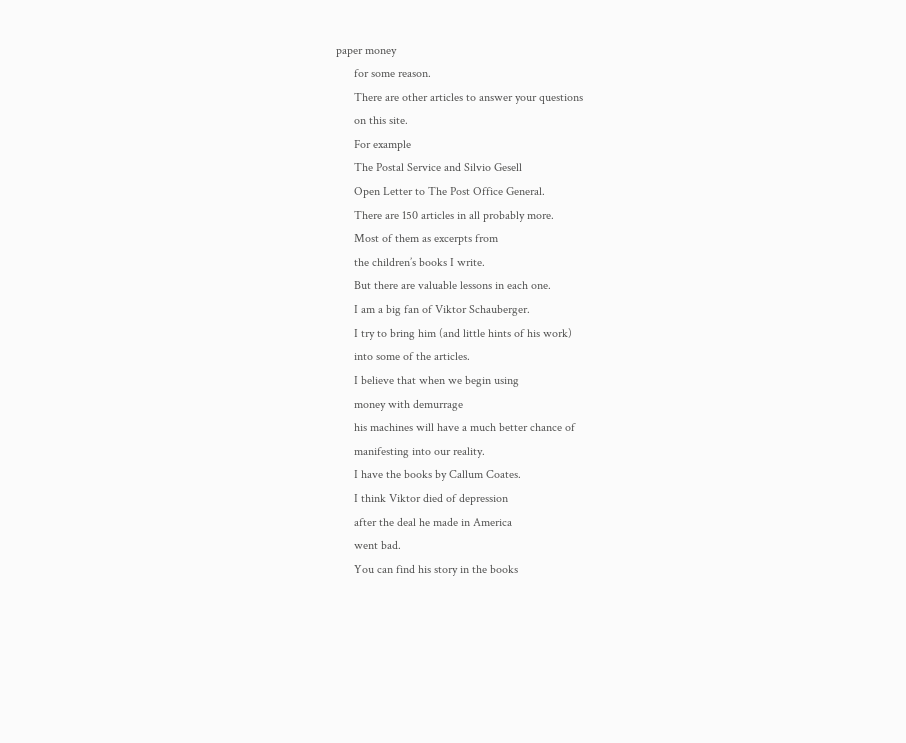paper money
      for some reason.
      There are other articles to answer your questions
      on this site.
      For example
      The Postal Service and Silvio Gesell
      Open Letter to The Post Office General.
      There are 150 articles in all probably more.
      Most of them as excerpts from
      the children’s books I write.
      But there are valuable lessons in each one.
      I am a big fan of Viktor Schauberger.
      I try to bring him (and little hints of his work)
      into some of the articles.
      I believe that when we begin using
      money with demurrage
      his machines will have a much better chance of
      manifesting into our reality.
      I have the books by Callum Coates.
      I think Viktor died of depression
      after the deal he made in America
      went bad.
      You can find his story in the books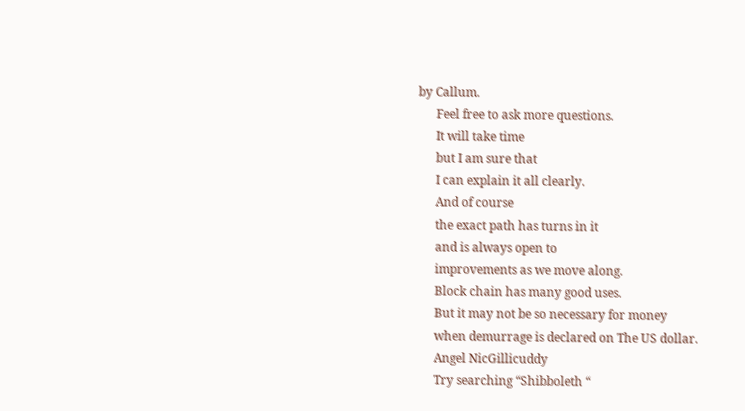by Callum.
      Feel free to ask more questions.
      It will take time
      but I am sure that
      I can explain it all clearly.
      And of course
      the exact path has turns in it
      and is always open to
      improvements as we move along.
      Block chain has many good uses.
      But it may not be so necessary for money
      when demurrage is declared on The US dollar.
      Angel NicGillicuddy
      Try searching “Shibboleth “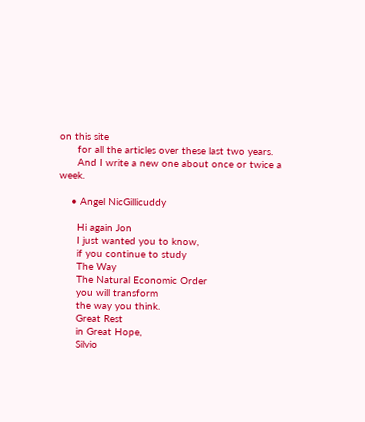on this site
      for all the articles over these last two years.
      And I write a new one about once or twice a week.

    • Angel NicGillicuddy

      Hi again Jon
      I just wanted you to know,
      if you continue to study
      The Way
      The Natural Economic Order
      you will transform
      the way you think.
      Great Rest
      in Great Hope,
      Silvio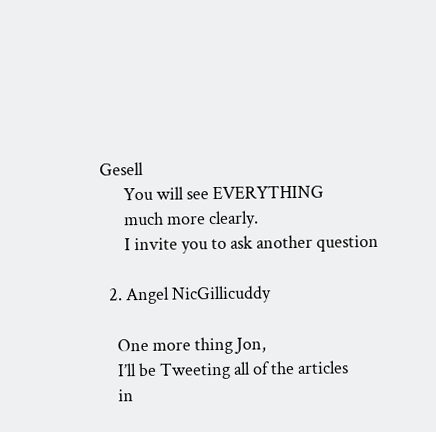Gesell
      You will see EVERYTHING
      much more clearly.
      I invite you to ask another question

  2. Angel NicGillicuddy

    One more thing Jon,
    I’ll be Tweeting all of the articles
    in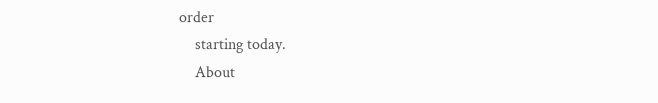order
    starting today.
    About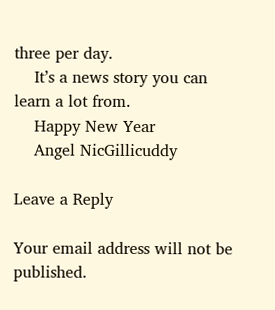three per day.
    It’s a news story you can learn a lot from.
    Happy New Year
    Angel NicGillicuddy

Leave a Reply

Your email address will not be published.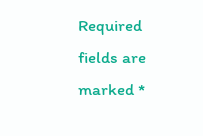Required fields are marked *